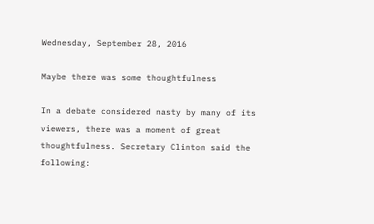Wednesday, September 28, 2016

Maybe there was some thoughtfulness

In a debate considered nasty by many of its viewers, there was a moment of great thoughtfulness. Secretary Clinton said the following: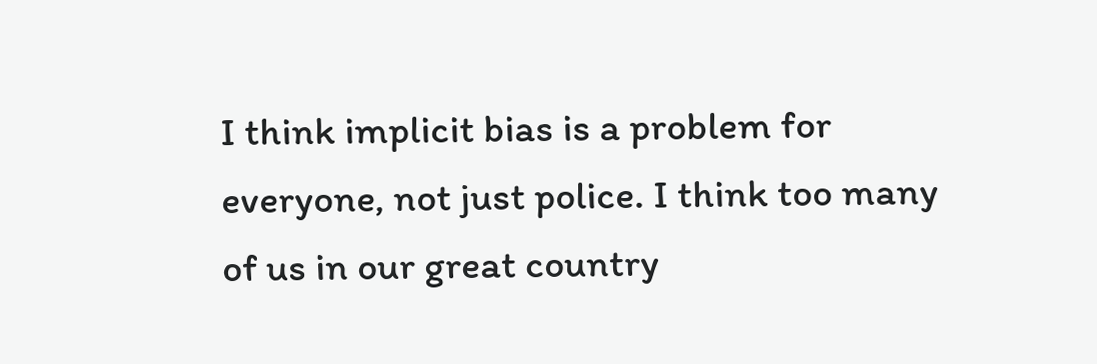I think implicit bias is a problem for everyone, not just police. I think too many of us in our great country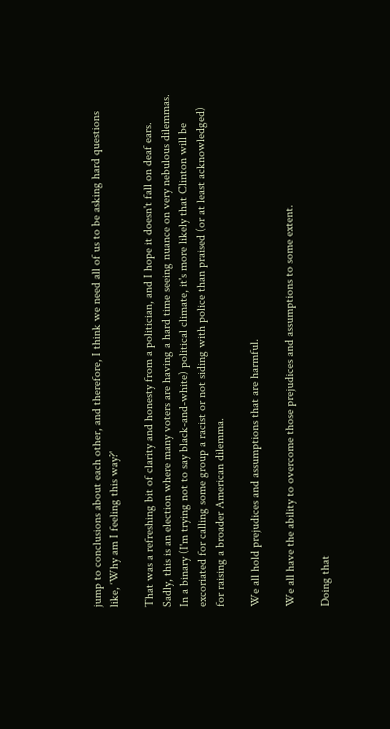jump to conclusions about each other, and therefore, I think we need all of us to be asking hard questions like, ‘Why am I feeling this way?'

That was a refreshing bit of clarity and honesty from a politician, and I hope it doesn't fall on deaf ears. Sadly, this is an election where many voters are having a hard time seeing nuance on very nebulous dilemmas. In a binary (I'm trying not to say black-and-white) political climate, it's more likely that Clinton will be excoriated for calling some group a racist or not siding with police than praised (or at least acknowledged) for raising a broader American dilemma.

We all hold prejudices and assumptions that are harmful.

We all have the ability to overcome those prejudices and assumptions to some extent.

Doing that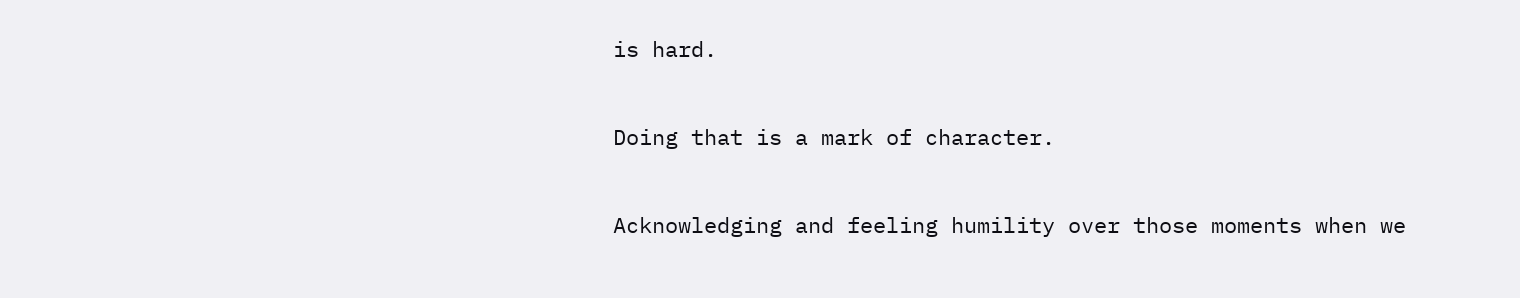is hard.

Doing that is a mark of character.

Acknowledging and feeling humility over those moments when we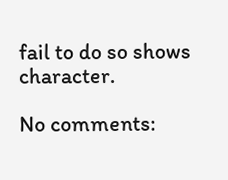fail to do so shows character.

No comments: